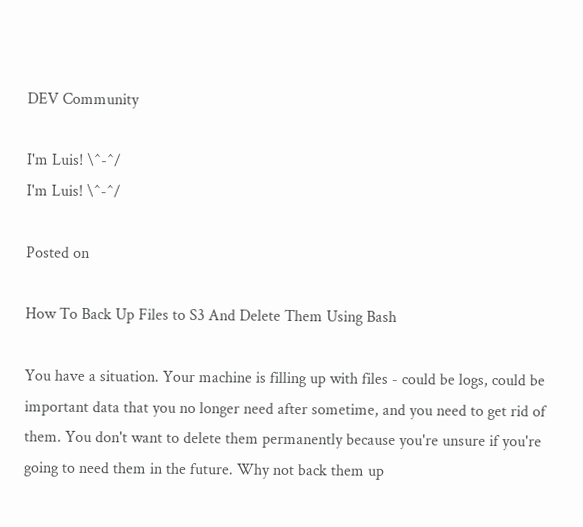DEV Community

I'm Luis! \^-^/
I'm Luis! \^-^/

Posted on

How To Back Up Files to S3 And Delete Them Using Bash

You have a situation. Your machine is filling up with files - could be logs, could be important data that you no longer need after sometime, and you need to get rid of them. You don't want to delete them permanently because you're unsure if you're going to need them in the future. Why not back them up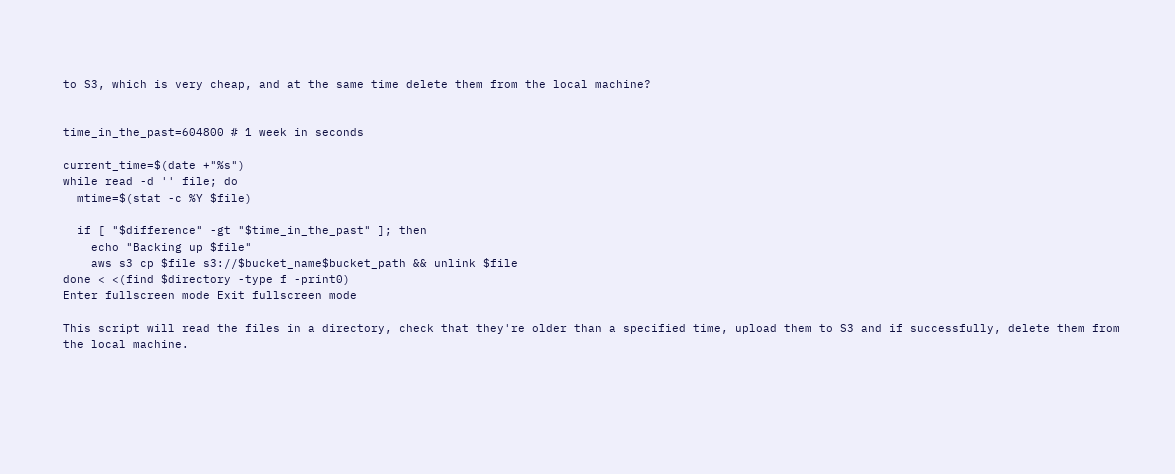to S3, which is very cheap, and at the same time delete them from the local machine?


time_in_the_past=604800 # 1 week in seconds

current_time=$(date +"%s")
while read -d '' file; do
  mtime=$(stat -c %Y $file)

  if [ "$difference" -gt "$time_in_the_past" ]; then
    echo "Backing up $file"
    aws s3 cp $file s3://$bucket_name$bucket_path && unlink $file
done < <(find $directory -type f -print0)
Enter fullscreen mode Exit fullscreen mode

This script will read the files in a directory, check that they're older than a specified time, upload them to S3 and if successfully, delete them from the local machine.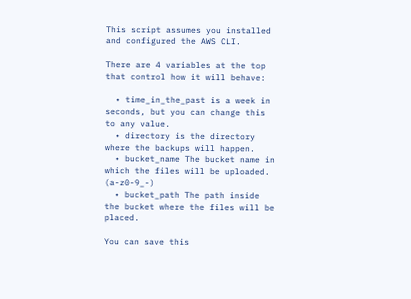This script assumes you installed and configured the AWS CLI.

There are 4 variables at the top that control how it will behave:

  • time_in_the_past is a week in seconds, but you can change this to any value.
  • directory is the directory where the backups will happen.
  • bucket_name The bucket name in which the files will be uploaded. (a-z0-9_-)
  • bucket_path The path inside the bucket where the files will be placed.

You can save this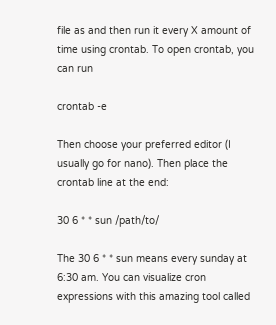file as and then run it every X amount of time using crontab. To open crontab, you can run

crontab -e

Then choose your preferred editor (I usually go for nano). Then place the crontab line at the end:

30 6 * * sun /path/to/

The 30 6 * * sun means every sunday at 6:30 am. You can visualize cron expressions with this amazing tool called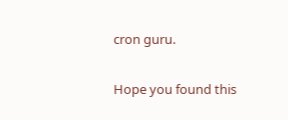cron guru.

Hope you found this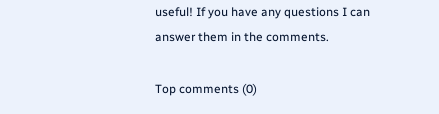useful! If you have any questions I can answer them in the comments.

Top comments (0)